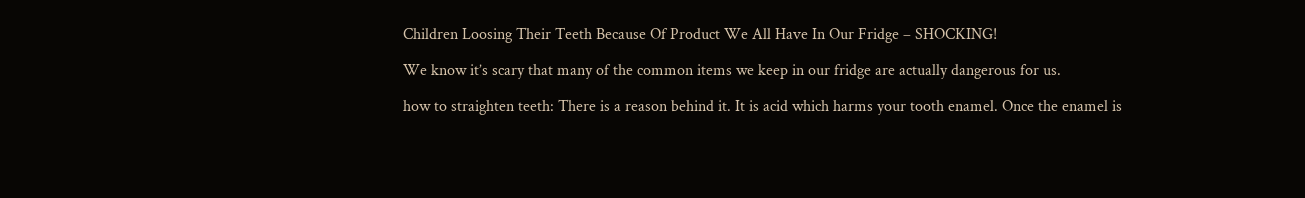Children Loosing Their Teeth Because Of Product We All Have In Our Fridge – SHOCKING!

We know it’s scary that many of the common items we keep in our fridge are actually dangerous for us.

how to straighten teeth: There is a reason behind it. It is acid which harms your tooth enamel. Once the enamel is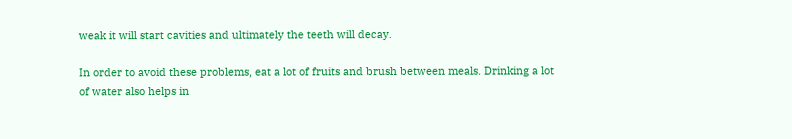weak it will start cavities and ultimately the teeth will decay.

In order to avoid these problems, eat a lot of fruits and brush between meals. Drinking a lot of water also helps in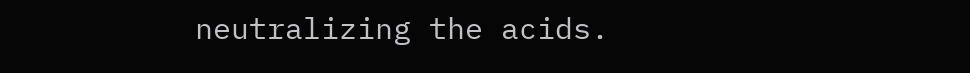neutralizing the acids.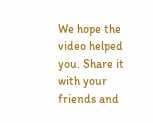We hope the video helped you. Share it with your friends and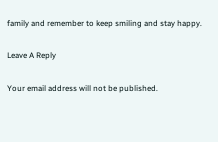family and remember to keep smiling and stay happy.

Leave A Reply

Your email address will not be published.